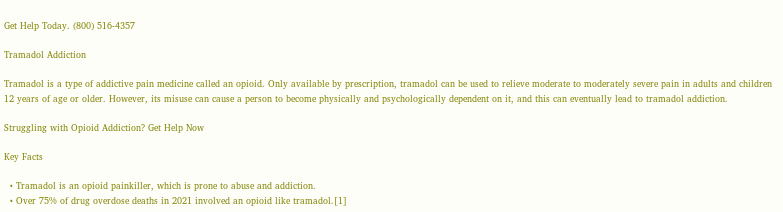Get Help Today. (800) 516-4357

Tramadol Addiction

Tramadol is a type of addictive pain medicine called an opioid. Only available by prescription, tramadol can be used to relieve moderate to moderately severe pain in adults and children 12 years of age or older. However, its misuse can cause a person to become physically and psychologically dependent on it, and this can eventually lead to tramadol addiction.

Struggling with Opioid Addiction? Get Help Now

Key Facts

  • Tramadol is an opioid painkiller, which is prone to abuse and addiction.
  • Over 75% of drug overdose deaths in 2021 involved an opioid like tramadol.[1]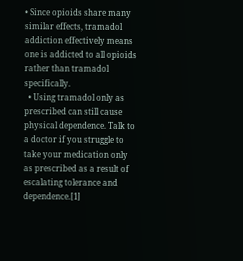• Since opioids share many similar effects, tramadol addiction effectively means one is addicted to all opioids rather than tramadol specifically.
  • Using tramadol only as prescribed can still cause physical dependence. Talk to a doctor if you struggle to take your medication only as prescribed as a result of escalating tolerance and dependence.[1]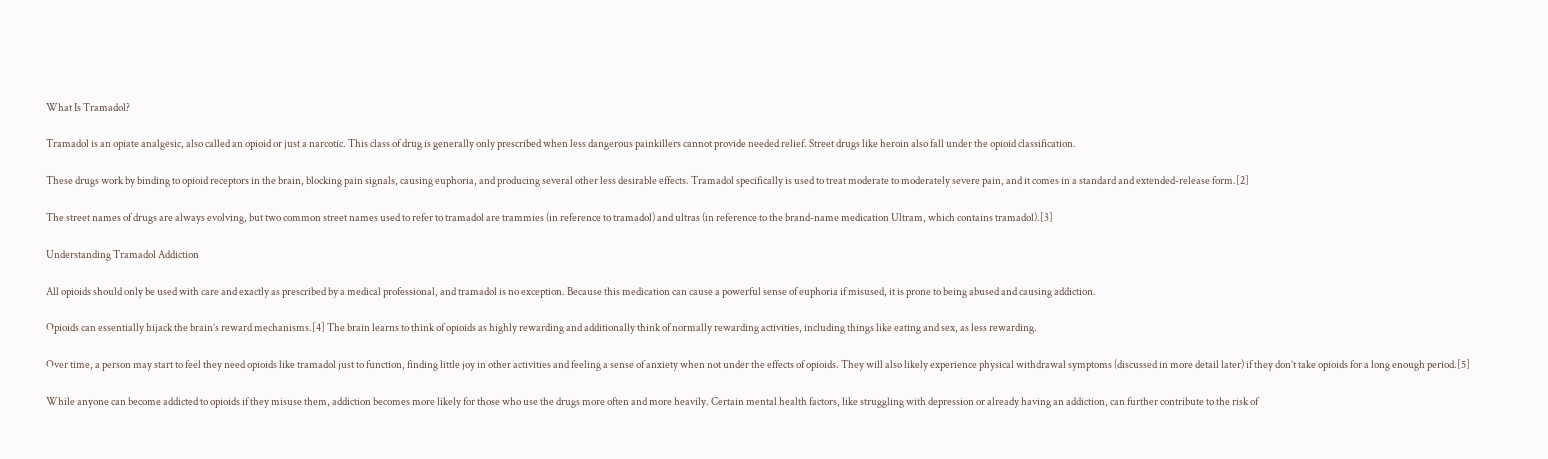What Is Tramadol?

Tramadol is an opiate analgesic, also called an opioid or just a narcotic. This class of drug is generally only prescribed when less dangerous painkillers cannot provide needed relief. Street drugs like heroin also fall under the opioid classification.

These drugs work by binding to opioid receptors in the brain, blocking pain signals, causing euphoria, and producing several other less desirable effects. Tramadol specifically is used to treat moderate to moderately severe pain, and it comes in a standard and extended-release form.[2]

The street names of drugs are always evolving, but two common street names used to refer to tramadol are trammies (in reference to tramadol) and ultras (in reference to the brand-name medication Ultram, which contains tramadol).[3]

Understanding Tramadol Addiction

All opioids should only be used with care and exactly as prescribed by a medical professional, and tramadol is no exception. Because this medication can cause a powerful sense of euphoria if misused, it is prone to being abused and causing addiction.

Opioids can essentially hijack the brain’s reward mechanisms.[4] The brain learns to think of opioids as highly rewarding and additionally think of normally rewarding activities, including things like eating and sex, as less rewarding.

Over time, a person may start to feel they need opioids like tramadol just to function, finding little joy in other activities and feeling a sense of anxiety when not under the effects of opioids. They will also likely experience physical withdrawal symptoms (discussed in more detail later) if they don’t take opioids for a long enough period.[5]

While anyone can become addicted to opioids if they misuse them, addiction becomes more likely for those who use the drugs more often and more heavily. Certain mental health factors, like struggling with depression or already having an addiction, can further contribute to the risk of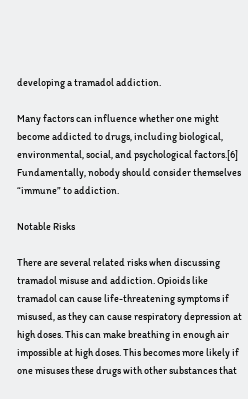developing a tramadol addiction.

Many factors can influence whether one might become addicted to drugs, including biological, environmental, social, and psychological factors.[6] Fundamentally, nobody should consider themselves “immune” to addiction.

Notable Risks

There are several related risks when discussing tramadol misuse and addiction. Opioids like tramadol can cause life-threatening symptoms if misused, as they can cause respiratory depression at high doses. This can make breathing in enough air impossible at high doses. This becomes more likely if one misuses these drugs with other substances that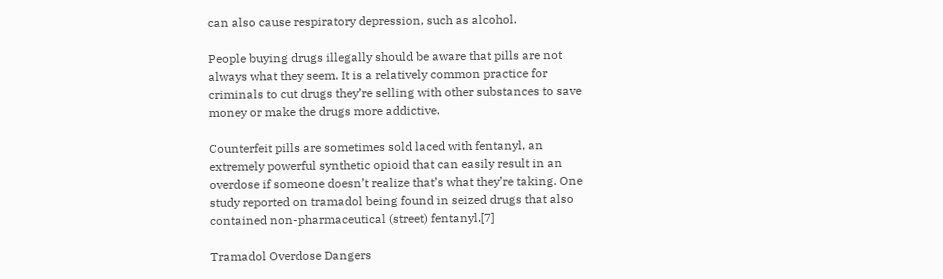can also cause respiratory depression, such as alcohol.

People buying drugs illegally should be aware that pills are not always what they seem. It is a relatively common practice for criminals to cut drugs they’re selling with other substances to save money or make the drugs more addictive.

Counterfeit pills are sometimes sold laced with fentanyl, an extremely powerful synthetic opioid that can easily result in an overdose if someone doesn’t realize that’s what they’re taking. One study reported on tramadol being found in seized drugs that also contained non-pharmaceutical (street) fentanyl.[7]

Tramadol Overdose Dangers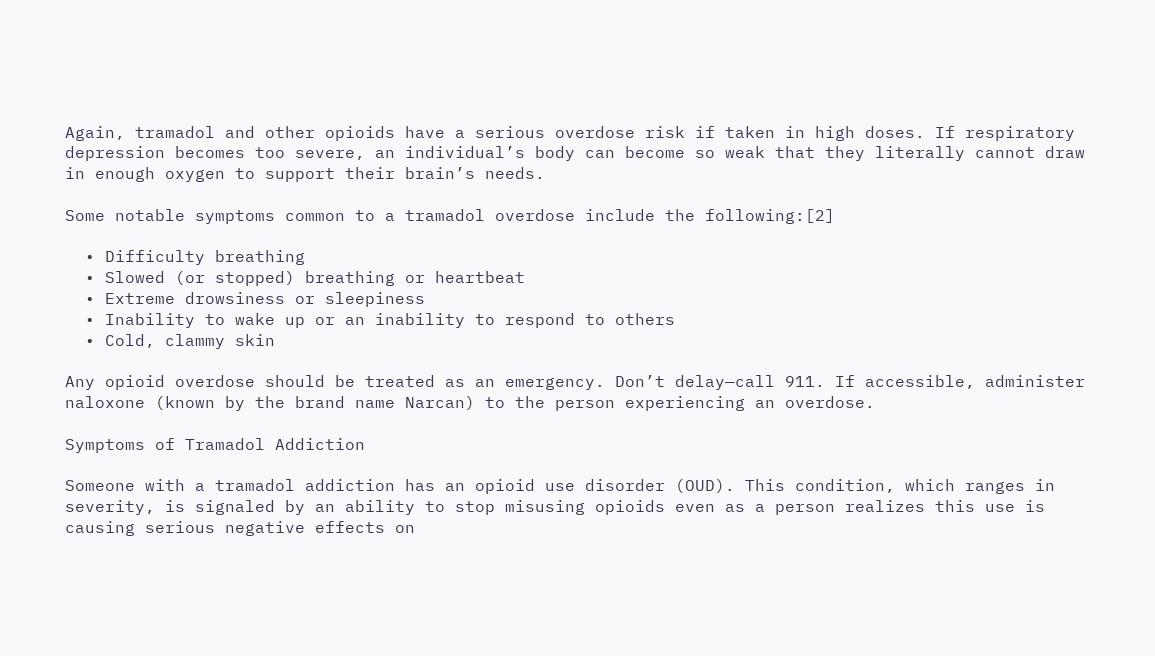Again, tramadol and other opioids have a serious overdose risk if taken in high doses. If respiratory depression becomes too severe, an individual’s body can become so weak that they literally cannot draw in enough oxygen to support their brain’s needs.

Some notable symptoms common to a tramadol overdose include the following:[2]

  • Difficulty breathing
  • Slowed (or stopped) breathing or heartbeat
  • Extreme drowsiness or sleepiness
  • Inability to wake up or an inability to respond to others
  • Cold, clammy skin

Any opioid overdose should be treated as an emergency. Don’t delay—call 911. If accessible, administer naloxone (known by the brand name Narcan) to the person experiencing an overdose.

Symptoms of Tramadol Addiction

Someone with a tramadol addiction has an opioid use disorder (OUD). This condition, which ranges in severity, is signaled by an ability to stop misusing opioids even as a person realizes this use is causing serious negative effects on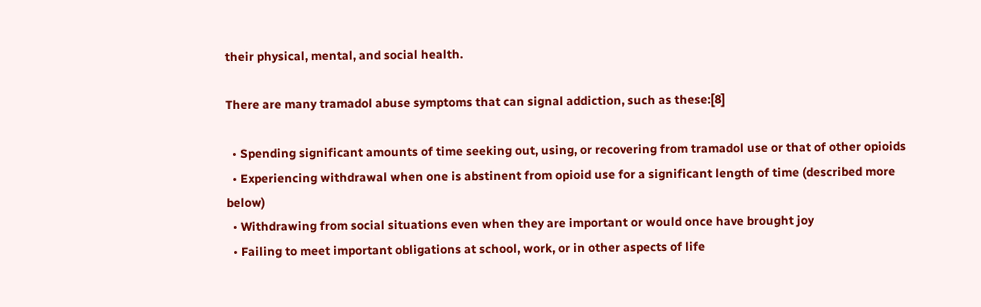their physical, mental, and social health.

There are many tramadol abuse symptoms that can signal addiction, such as these:[8]

  • Spending significant amounts of time seeking out, using, or recovering from tramadol use or that of other opioids
  • Experiencing withdrawal when one is abstinent from opioid use for a significant length of time (described more below)
  • Withdrawing from social situations even when they are important or would once have brought joy
  • Failing to meet important obligations at school, work, or in other aspects of life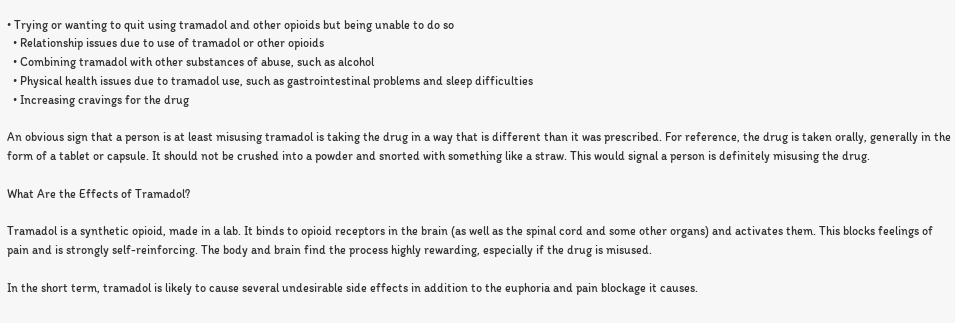• Trying or wanting to quit using tramadol and other opioids but being unable to do so
  • Relationship issues due to use of tramadol or other opioids
  • Combining tramadol with other substances of abuse, such as alcohol
  • Physical health issues due to tramadol use, such as gastrointestinal problems and sleep difficulties
  • Increasing cravings for the drug

An obvious sign that a person is at least misusing tramadol is taking the drug in a way that is different than it was prescribed. For reference, the drug is taken orally, generally in the form of a tablet or capsule. It should not be crushed into a powder and snorted with something like a straw. This would signal a person is definitely misusing the drug.

What Are the Effects of Tramadol?

Tramadol is a synthetic opioid, made in a lab. It binds to opioid receptors in the brain (as well as the spinal cord and some other organs) and activates them. This blocks feelings of pain and is strongly self-reinforcing. The body and brain find the process highly rewarding, especially if the drug is misused.

In the short term, tramadol is likely to cause several undesirable side effects in addition to the euphoria and pain blockage it causes.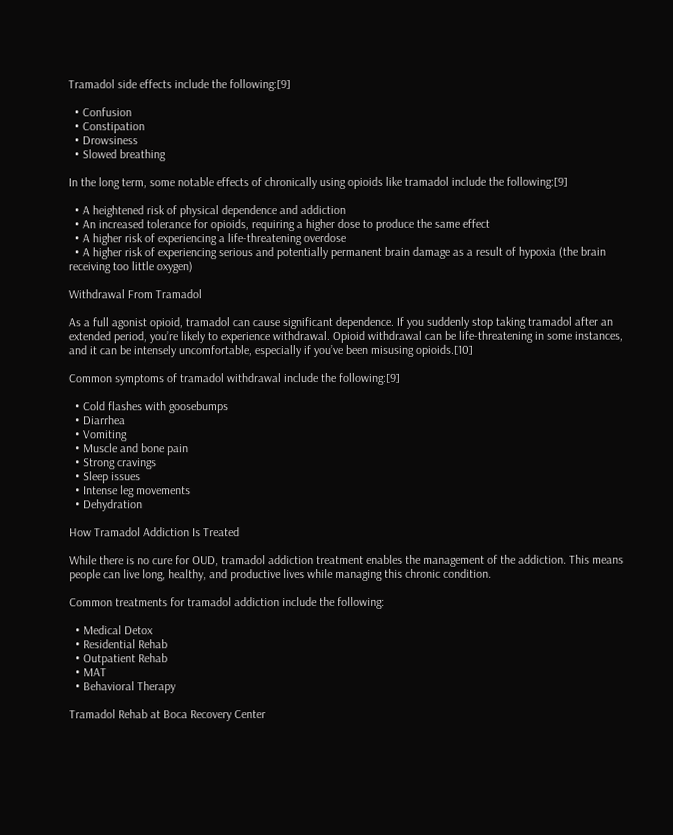Tramadol side effects include the following:[9]

  • Confusion
  • Constipation
  • Drowsiness
  • Slowed breathing

In the long term, some notable effects of chronically using opioids like tramadol include the following:[9]

  • A heightened risk of physical dependence and addiction
  • An increased tolerance for opioids, requiring a higher dose to produce the same effect
  • A higher risk of experiencing a life-threatening overdose
  • A higher risk of experiencing serious and potentially permanent brain damage as a result of hypoxia (the brain receiving too little oxygen)

Withdrawal From Tramadol

As a full agonist opioid, tramadol can cause significant dependence. If you suddenly stop taking tramadol after an extended period, you’re likely to experience withdrawal. Opioid withdrawal can be life-threatening in some instances, and it can be intensely uncomfortable, especially if you’ve been misusing opioids.[10]

Common symptoms of tramadol withdrawal include the following:[9]

  • Cold flashes with goosebumps
  • Diarrhea
  • Vomiting
  • Muscle and bone pain
  • Strong cravings
  • Sleep issues
  • Intense leg movements
  • Dehydration

How Tramadol Addiction Is Treated

While there is no cure for OUD, tramadol addiction treatment enables the management of the addiction. This means people can live long, healthy, and productive lives while managing this chronic condition.

Common treatments for tramadol addiction include the following:

  • Medical Detox
  • Residential Rehab
  • Outpatient Rehab
  • MAT
  • Behavioral Therapy

Tramadol Rehab at Boca Recovery Center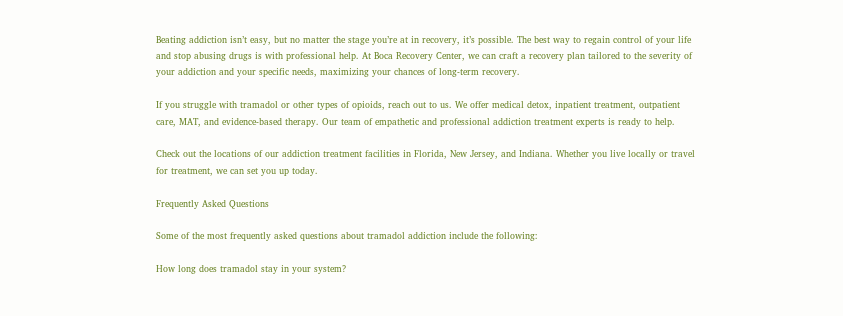Beating addiction isn’t easy, but no matter the stage you’re at in recovery, it’s possible. The best way to regain control of your life and stop abusing drugs is with professional help. At Boca Recovery Center, we can craft a recovery plan tailored to the severity of your addiction and your specific needs, maximizing your chances of long-term recovery.

If you struggle with tramadol or other types of opioids, reach out to us. We offer medical detox, inpatient treatment, outpatient care, MAT, and evidence-based therapy. Our team of empathetic and professional addiction treatment experts is ready to help.

Check out the locations of our addiction treatment facilities in Florida, New Jersey, and Indiana. Whether you live locally or travel for treatment, we can set you up today.

Frequently Asked Questions

Some of the most frequently asked questions about tramadol addiction include the following:

How long does tramadol stay in your system?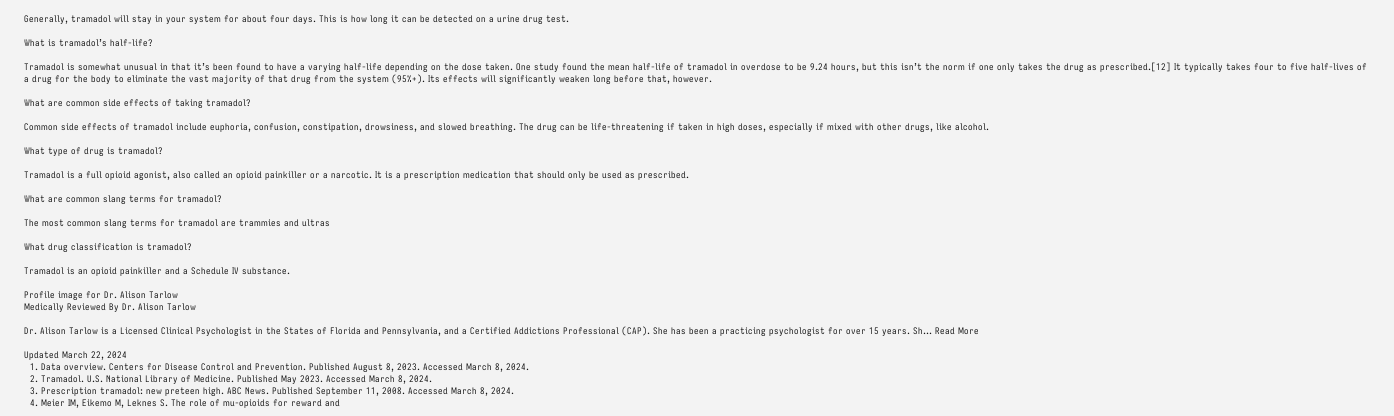Generally, tramadol will stay in your system for about four days. This is how long it can be detected on a urine drug test.

What is tramadol’s half-life?

Tramadol is somewhat unusual in that it’s been found to have a varying half-life depending on the dose taken. One study found the mean half-life of tramadol in overdose to be 9.24 hours, but this isn’t the norm if one only takes the drug as prescribed.[12] It typically takes four to five half-lives of a drug for the body to eliminate the vast majority of that drug from the system (95%+). Its effects will significantly weaken long before that, however.

What are common side effects of taking tramadol?

Common side effects of tramadol include euphoria, confusion, constipation, drowsiness, and slowed breathing. The drug can be life-threatening if taken in high doses, especially if mixed with other drugs, like alcohol.

What type of drug is tramadol?

Tramadol is a full opioid agonist, also called an opioid painkiller or a narcotic. It is a prescription medication that should only be used as prescribed.

What are common slang terms for tramadol?

The most common slang terms for tramadol are trammies and ultras

What drug classification is tramadol?

Tramadol is an opioid painkiller and a Schedule IV substance.

Profile image for Dr. Alison Tarlow
Medically Reviewed By Dr. Alison Tarlow

Dr. Alison Tarlow is a Licensed Clinical Psychologist in the States of Florida and Pennsylvania, and a Certified Addictions Professional (CAP). She has been a practicing psychologist for over 15 years. Sh... Read More

Updated March 22, 2024
  1. Data overview. Centers for Disease Control and Prevention. Published August 8, 2023. Accessed March 8, 2024.
  2. Tramadol. U.S. National Library of Medicine. Published May 2023. Accessed March 8, 2024.
  3. Prescription tramadol: new preteen high. ABC News. Published September 11, 2008. Accessed March 8, 2024.
  4. Meier IM, Eikemo M, Leknes S. The role of mu-opioids for reward and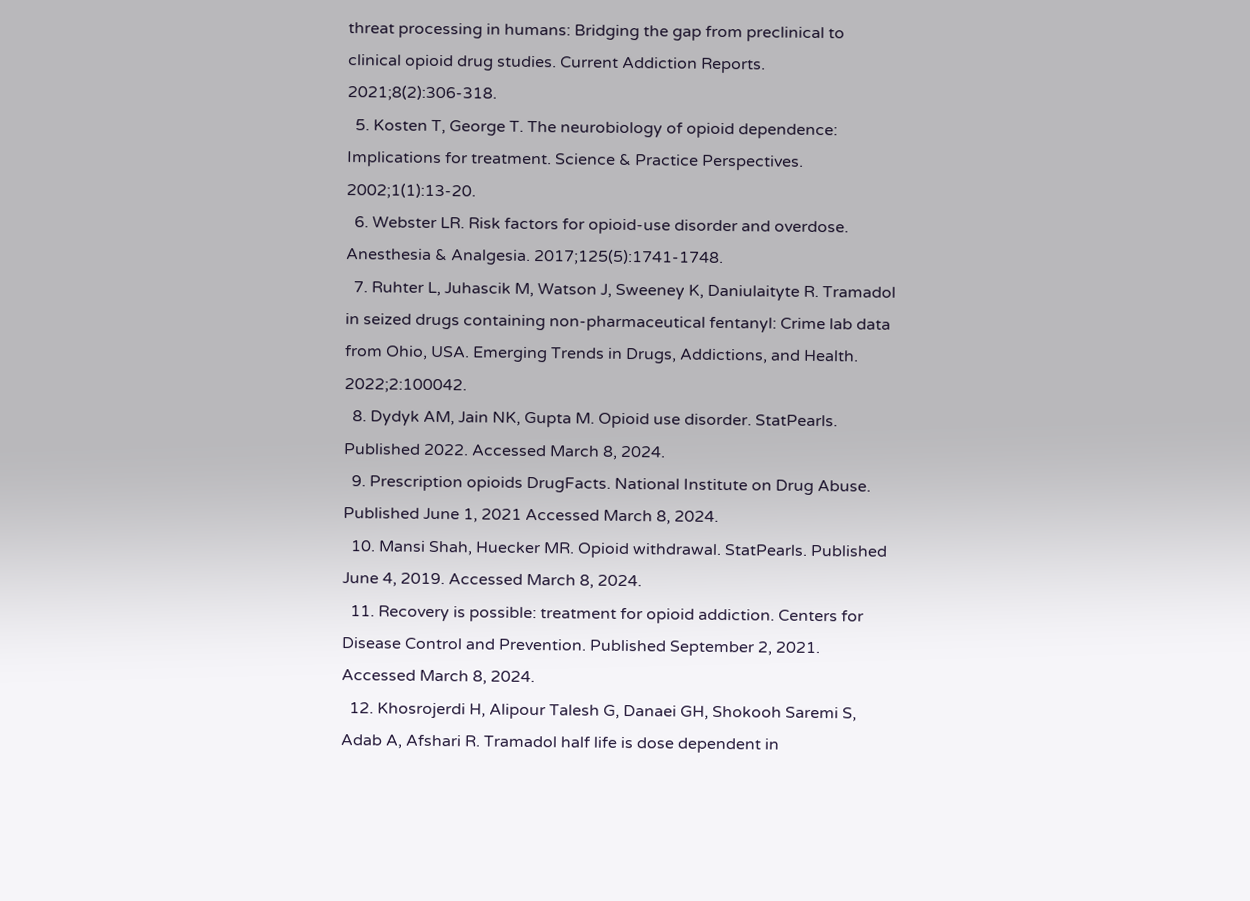threat processing in humans: Bridging the gap from preclinical to clinical opioid drug studies. Current Addiction Reports. 2021;8(2):306-318.
  5. Kosten T, George T. The neurobiology of opioid dependence: Implications for treatment. Science & Practice Perspectives. 2002;1(1):13-20.
  6. Webster LR. Risk factors for opioid-use disorder and overdose. Anesthesia & Analgesia. 2017;125(5):1741-1748.
  7. Ruhter L, Juhascik M, Watson J, Sweeney K, Daniulaityte R. Tramadol in seized drugs containing non-pharmaceutical fentanyl: Crime lab data from Ohio, USA. Emerging Trends in Drugs, Addictions, and Health. 2022;2:100042.
  8. Dydyk AM, Jain NK, Gupta M. Opioid use disorder. StatPearls. Published 2022. Accessed March 8, 2024.
  9. Prescription opioids DrugFacts. National Institute on Drug Abuse. Published June 1, 2021 Accessed March 8, 2024.
  10. Mansi Shah, Huecker MR. Opioid withdrawal. StatPearls. Published June 4, 2019. Accessed March 8, 2024.
  11. Recovery is possible: treatment for opioid addiction. Centers for Disease Control and Prevention. Published September 2, 2021. Accessed March 8, 2024.
  12. Khosrojerdi H, Alipour Talesh G, Danaei GH, Shokooh Saremi S, Adab A, Afshari R. Tramadol half life is dose dependent in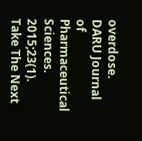overdose. DARU Journal of Pharmaceutical Sciences. 2015;23(1).
Take The Next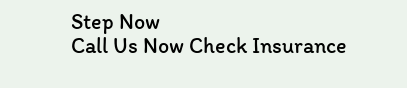Step Now
Call Us Now Check Insurance